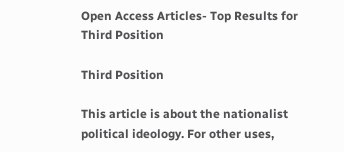Open Access Articles- Top Results for Third Position

Third Position

This article is about the nationalist political ideology. For other uses,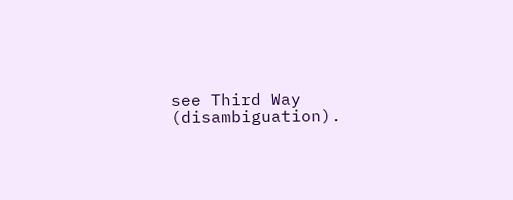see Third Way (disambiguation).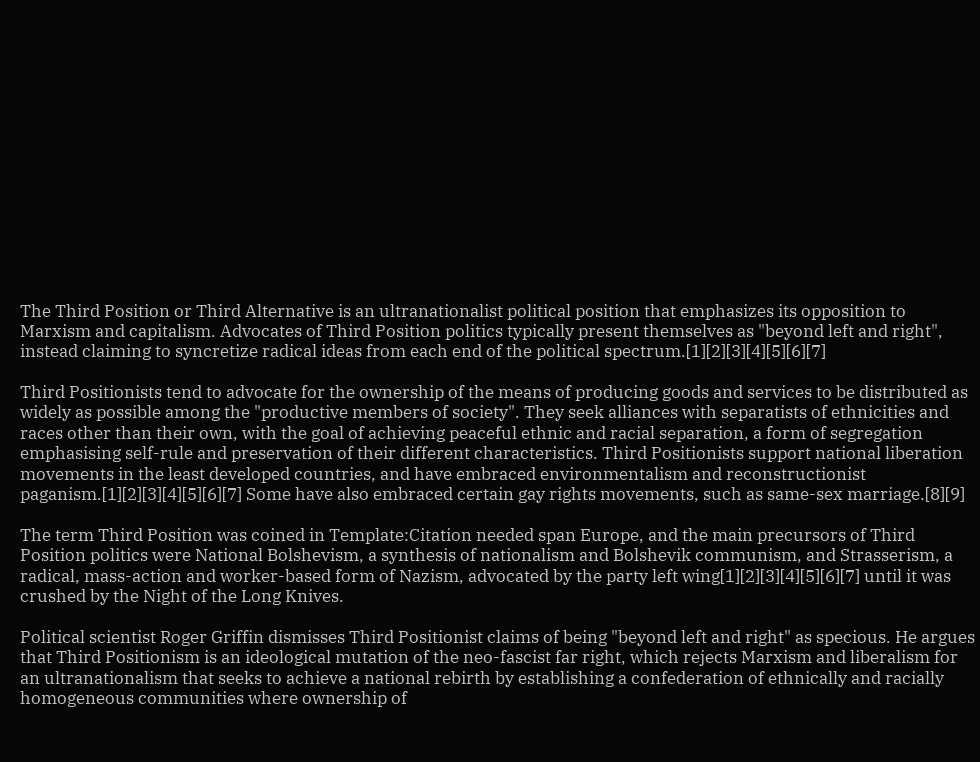The Third Position or Third Alternative is an ultranationalist political position that emphasizes its opposition to Marxism and capitalism. Advocates of Third Position politics typically present themselves as "beyond left and right", instead claiming to syncretize radical ideas from each end of the political spectrum.[1][2][3][4][5][6][7]

Third Positionists tend to advocate for the ownership of the means of producing goods and services to be distributed as widely as possible among the "productive members of society". They seek alliances with separatists of ethnicities and races other than their own, with the goal of achieving peaceful ethnic and racial separation, a form of segregation emphasising self-rule and preservation of their different characteristics. Third Positionists support national liberation movements in the least developed countries, and have embraced environmentalism and reconstructionist paganism.[1][2][3][4][5][6][7] Some have also embraced certain gay rights movements, such as same-sex marriage.[8][9]

The term Third Position was coined in Template:Citation needed span Europe, and the main precursors of Third Position politics were National Bolshevism, a synthesis of nationalism and Bolshevik communism, and Strasserism, a radical, mass-action and worker-based form of Nazism, advocated by the party left wing[1][2][3][4][5][6][7] until it was crushed by the Night of the Long Knives.

Political scientist Roger Griffin dismisses Third Positionist claims of being "beyond left and right" as specious. He argues that Third Positionism is an ideological mutation of the neo-fascist far right, which rejects Marxism and liberalism for an ultranationalism that seeks to achieve a national rebirth by establishing a confederation of ethnically and racially homogeneous communities where ownership of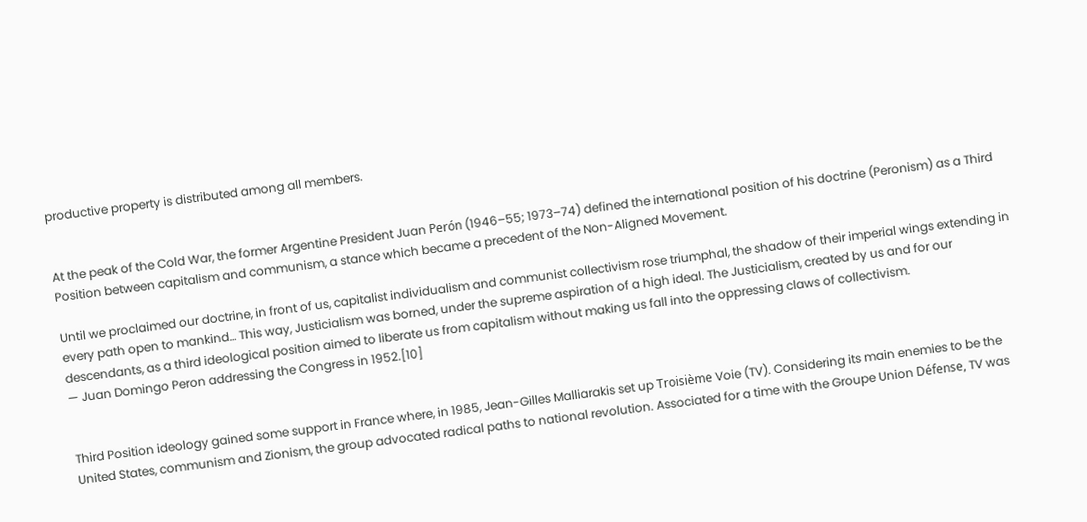productive property is distributed among all members.


At the peak of the Cold War, the former Argentine President Juan Perón (1946–55; 1973–74) defined the international position of his doctrine (Peronism) as a Third Position between capitalism and communism, a stance which became a precedent of the Non-Aligned Movement.

Until we proclaimed our doctrine, in front of us, capitalist individualism and communist collectivism rose triumphal, the shadow of their imperial wings extending in every path open to mankind… This way, Justicialism was borned, under the supreme aspiration of a high ideal. The Justicialism, created by us and for our descendants, as a third ideological position aimed to liberate us from capitalism without making us fall into the oppressing claws of collectivism.
— Juan Domingo Peron addressing the Congress in 1952.[10]


Third Position ideology gained some support in France where, in 1985, Jean-Gilles Malliarakis set up Troisième Voie (TV). Considering its main enemies to be the United States, communism and Zionism, the group advocated radical paths to national revolution. Associated for a time with the Groupe Union Défense, TV was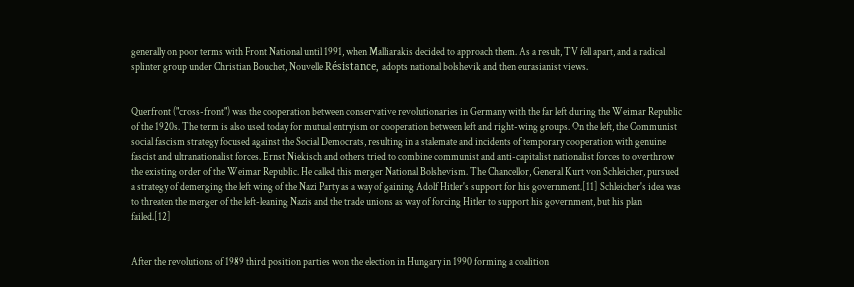generally on poor terms with Front National until 1991, when Malliarakis decided to approach them. As a result, TV fell apart, and a radical splinter group under Christian Bouchet, Nouvelle Résistance, adopts national bolshevik and then eurasianist views.


Querfront ("cross-front") was the cooperation between conservative revolutionaries in Germany with the far left during the Weimar Republic of the 1920s. The term is also used today for mutual entryism or cooperation between left and right-wing groups. On the left, the Communist social fascism strategy focused against the Social Democrats, resulting in a stalemate and incidents of temporary cooperation with genuine fascist and ultranationalist forces. Ernst Niekisch and others tried to combine communist and anti-capitalist nationalist forces to overthrow the existing order of the Weimar Republic. He called this merger National Bolshevism. The Chancellor, General Kurt von Schleicher, pursued a strategy of demerging the left wing of the Nazi Party as a way of gaining Adolf Hitler's support for his government.[11] Schleicher's idea was to threaten the merger of the left-leaning Nazis and the trade unions as way of forcing Hitler to support his government, but his plan failed.[12]


After the revolutions of 1989 third position parties won the election in Hungary in 1990 forming a coalition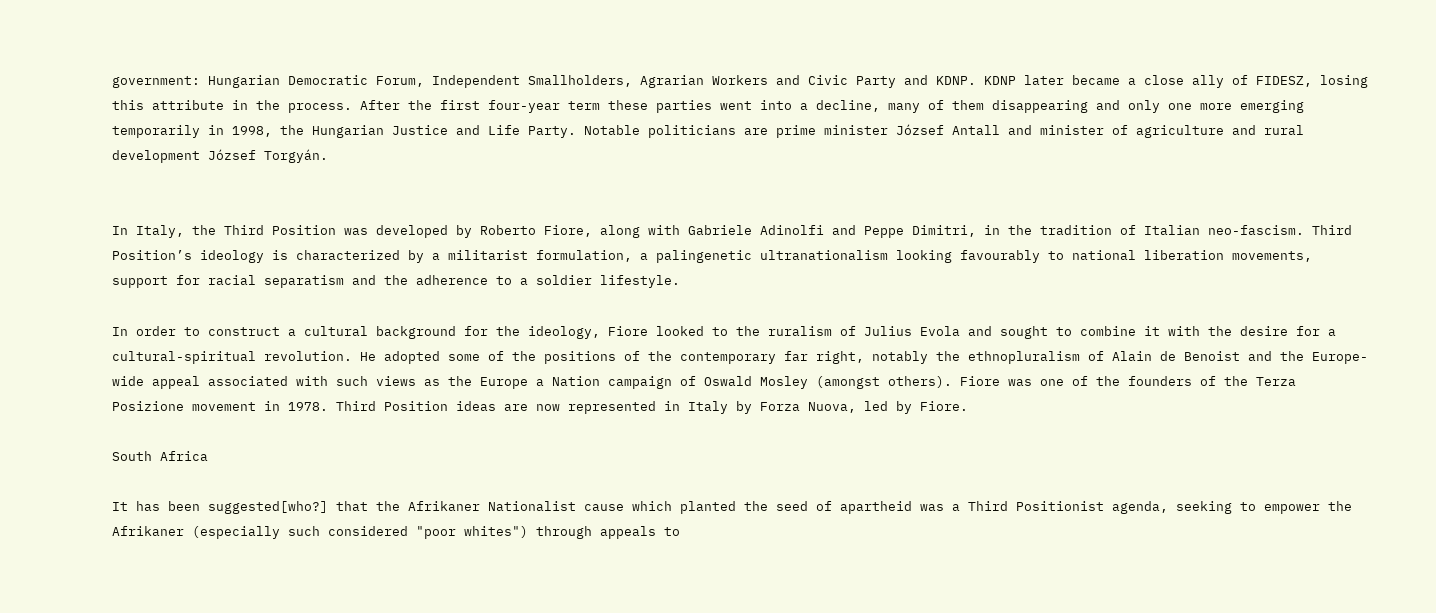government: Hungarian Democratic Forum, Independent Smallholders, Agrarian Workers and Civic Party and KDNP. KDNP later became a close ally of FIDESZ, losing this attribute in the process. After the first four-year term these parties went into a decline, many of them disappearing and only one more emerging temporarily in 1998, the Hungarian Justice and Life Party. Notable politicians are prime minister József Antall and minister of agriculture and rural development József Torgyán.


In Italy, the Third Position was developed by Roberto Fiore, along with Gabriele Adinolfi and Peppe Dimitri, in the tradition of Italian neo-fascism. Third Position’s ideology is characterized by a militarist formulation, a palingenetic ultranationalism looking favourably to national liberation movements, support for racial separatism and the adherence to a soldier lifestyle.

In order to construct a cultural background for the ideology, Fiore looked to the ruralism of Julius Evola and sought to combine it with the desire for a cultural-spiritual revolution. He adopted some of the positions of the contemporary far right, notably the ethnopluralism of Alain de Benoist and the Europe-wide appeal associated with such views as the Europe a Nation campaign of Oswald Mosley (amongst others). Fiore was one of the founders of the Terza Posizione movement in 1978. Third Position ideas are now represented in Italy by Forza Nuova, led by Fiore.

South Africa

It has been suggested[who?] that the Afrikaner Nationalist cause which planted the seed of apartheid was a Third Positionist agenda, seeking to empower the Afrikaner (especially such considered "poor whites") through appeals to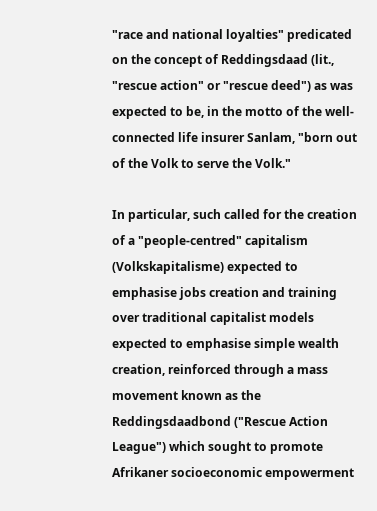"race and national loyalties" predicated on the concept of Reddingsdaad (lit., "rescue action" or "rescue deed") as was expected to be, in the motto of the well-connected life insurer Sanlam, "born out of the Volk to serve the Volk."

In particular, such called for the creation of a "people-centred" capitalism (Volkskapitalisme) expected to emphasise jobs creation and training over traditional capitalist models expected to emphasise simple wealth creation, reinforced through a mass movement known as the Reddingsdaadbond ("Rescue Action League") which sought to promote Afrikaner socioeconomic empowerment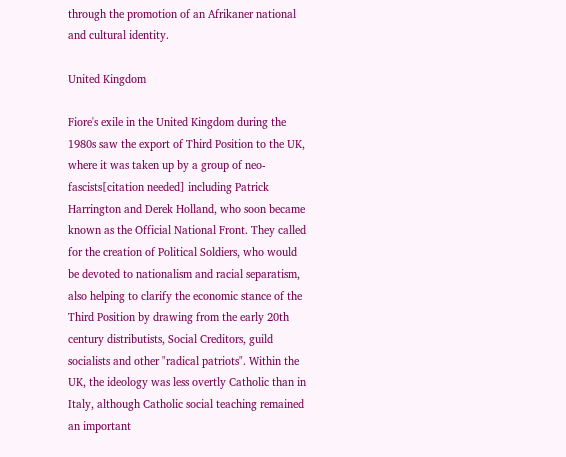through the promotion of an Afrikaner national and cultural identity.

United Kingdom

Fiore's exile in the United Kingdom during the 1980s saw the export of Third Position to the UK, where it was taken up by a group of neo-fascists[citation needed] including Patrick Harrington and Derek Holland, who soon became known as the Official National Front. They called for the creation of Political Soldiers, who would be devoted to nationalism and racial separatism, also helping to clarify the economic stance of the Third Position by drawing from the early 20th century distributists, Social Creditors, guild socialists and other "radical patriots". Within the UK, the ideology was less overtly Catholic than in Italy, although Catholic social teaching remained an important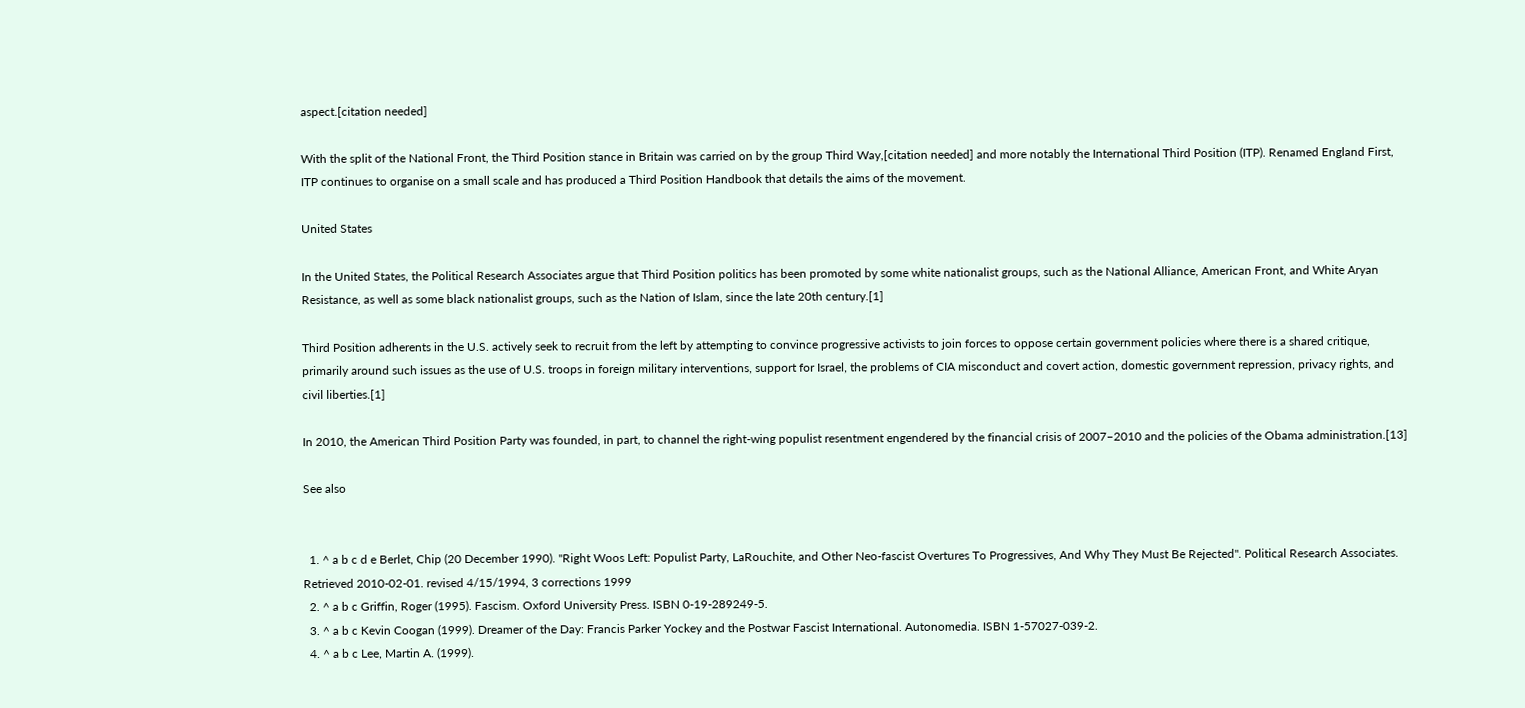aspect.[citation needed]

With the split of the National Front, the Third Position stance in Britain was carried on by the group Third Way,[citation needed] and more notably the International Third Position (ITP). Renamed England First, ITP continues to organise on a small scale and has produced a Third Position Handbook that details the aims of the movement.

United States

In the United States, the Political Research Associates argue that Third Position politics has been promoted by some white nationalist groups, such as the National Alliance, American Front, and White Aryan Resistance, as well as some black nationalist groups, such as the Nation of Islam, since the late 20th century.[1]

Third Position adherents in the U.S. actively seek to recruit from the left by attempting to convince progressive activists to join forces to oppose certain government policies where there is a shared critique, primarily around such issues as the use of U.S. troops in foreign military interventions, support for Israel, the problems of CIA misconduct and covert action, domestic government repression, privacy rights, and civil liberties.[1]

In 2010, the American Third Position Party was founded, in part, to channel the right-wing populist resentment engendered by the financial crisis of 2007–2010 and the policies of the Obama administration.[13]

See also


  1. ^ a b c d e Berlet, Chip (20 December 1990). "Right Woos Left: Populist Party, LaRouchite, and Other Neo-fascist Overtures To Progressives, And Why They Must Be Rejected". Political Research Associates. Retrieved 2010-02-01. revised 4/15/1994, 3 corrections 1999
  2. ^ a b c Griffin, Roger (1995). Fascism. Oxford University Press. ISBN 0-19-289249-5.
  3. ^ a b c Kevin Coogan (1999). Dreamer of the Day: Francis Parker Yockey and the Postwar Fascist International. Autonomedia. ISBN 1-57027-039-2.
  4. ^ a b c Lee, Martin A. (1999).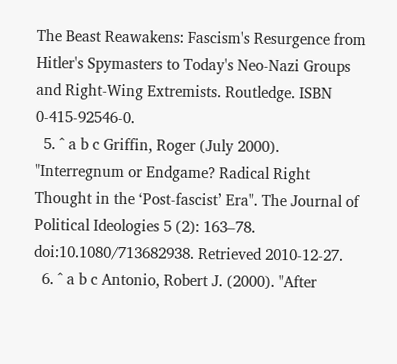The Beast Reawakens: Fascism's Resurgence from Hitler's Spymasters to Today's Neo-Nazi Groups and Right-Wing Extremists. Routledge. ISBN 0-415-92546-0.
  5. ^ a b c Griffin, Roger (July 2000). "Interregnum or Endgame? Radical Right Thought in the ‘Post-fascist’ Era". The Journal of Political Ideologies 5 (2): 163–78. doi:10.1080/713682938. Retrieved 2010-12-27.
  6. ^ a b c Antonio, Robert J. (2000). "After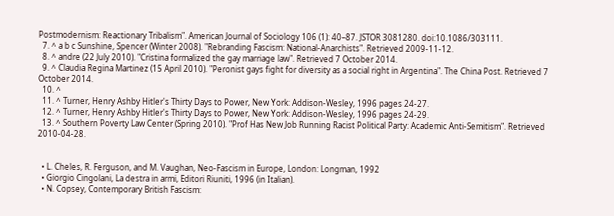Postmodernism: Reactionary Tribalism". American Journal of Sociology 106 (1): 40–87. JSTOR 3081280. doi:10.1086/303111.
  7. ^ a b c Sunshine, Spencer (Winter 2008). "Rebranding Fascism: National-Anarchists". Retrieved 2009-11-12.
  8. ^ andre (22 July 2010). "Cristina formalized the gay marriage law". Retrieved 7 October 2014.
  9. ^ Claudia Regina Martinez (15 April 2010). "Peronist gays fight for diversity as a social right in Argentina". The China Post. Retrieved 7 October 2014.
  10. ^
  11. ^ Turner, Henry Ashby Hitler's Thirty Days to Power, New York: Addison-Wesley, 1996 pages 24-27.
  12. ^ Turner, Henry Ashby Hitler's Thirty Days to Power, New York: Addison-Wesley, 1996 pages 24-29.
  13. ^ Southern Poverty Law Center (Spring 2010). "Prof Has New Job Running Racist Political Party: Academic Anti-Semitism". Retrieved 2010-04-28.


  • L. Cheles, R. Ferguson, and M. Vaughan, Neo-Fascism in Europe, London: Longman, 1992
  • Giorgio Cingolani, La destra in armi, Editori Riuniti, 1996 (in Italian).
  • N. Copsey, Contemporary British Fascism: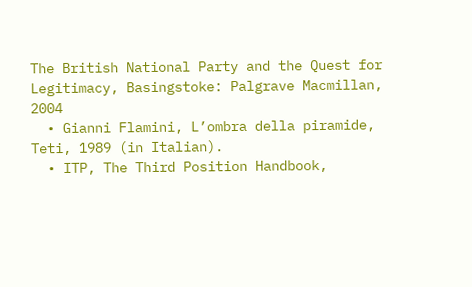The British National Party and the Quest for Legitimacy, Basingstoke: Palgrave Macmillan, 2004
  • Gianni Flamini, L’ombra della piramide, Teti, 1989 (in Italian).
  • ITP, The Third Position Handbook,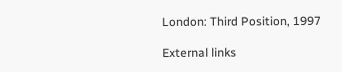London: Third Position, 1997

External links